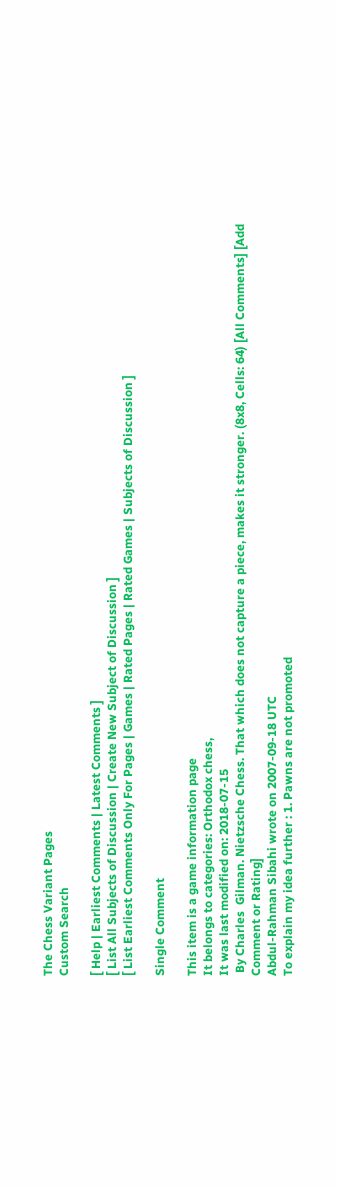The Chess Variant Pages
Custom Search

[ Help | Earliest Comments | Latest Comments ]
[ List All Subjects of Discussion | Create New Subject of Discussion ]
[ List Earliest Comments Only For Pages | Games | Rated Pages | Rated Games | Subjects of Discussion ]

Single Comment

This item is a game information page
It belongs to categories: Orthodox chess,
It was last modified on: 2018-07-15
 By Charles  Gilman. Nietzsche Chess. That which does not capture a piece, makes it stronger. (8x8, Cells: 64) [All Comments] [Add Comment or Rating]
Abdul-Rahman Sibahi wrote on 2007-09-18 UTC
To explain my idea further : 1. Pawns are not promoted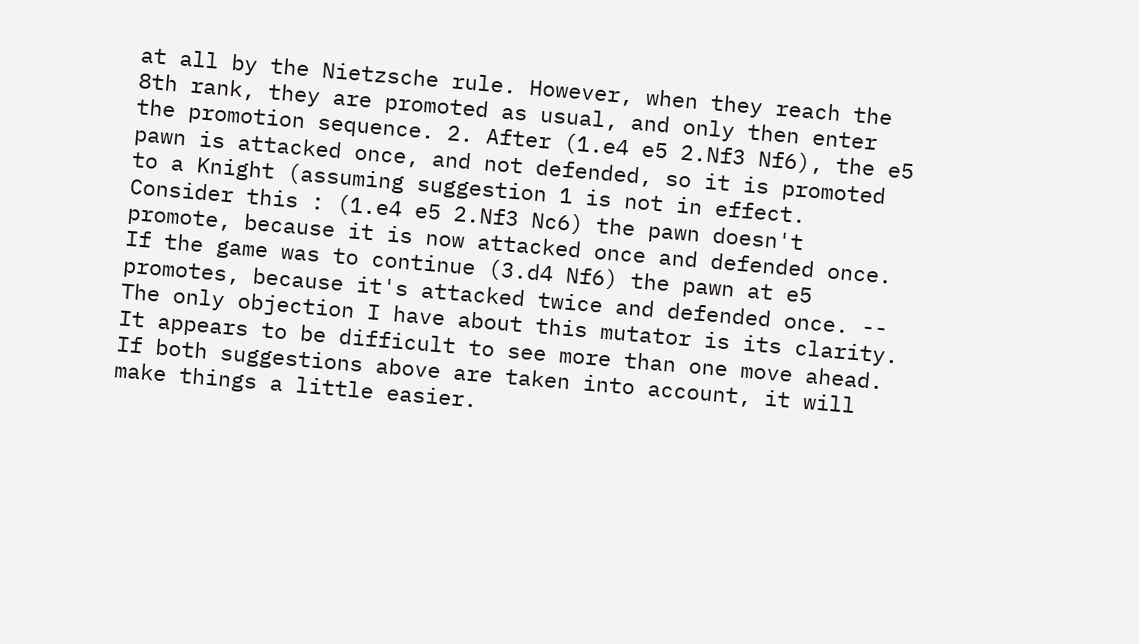at all by the Nietzsche rule. However, when they reach the 8th rank, they are promoted as usual, and only then enter the promotion sequence. 2. After (1.e4 e5 2.Nf3 Nf6), the e5 pawn is attacked once, and not defended, so it is promoted to a Knight (assuming suggestion 1 is not in effect. Consider this : (1.e4 e5 2.Nf3 Nc6) the pawn doesn't promote, because it is now attacked once and defended once. If the game was to continue (3.d4 Nf6) the pawn at e5 promotes, because it's attacked twice and defended once. -- The only objection I have about this mutator is its clarity. It appears to be difficult to see more than one move ahead. If both suggestions above are taken into account, it will make things a little easier.